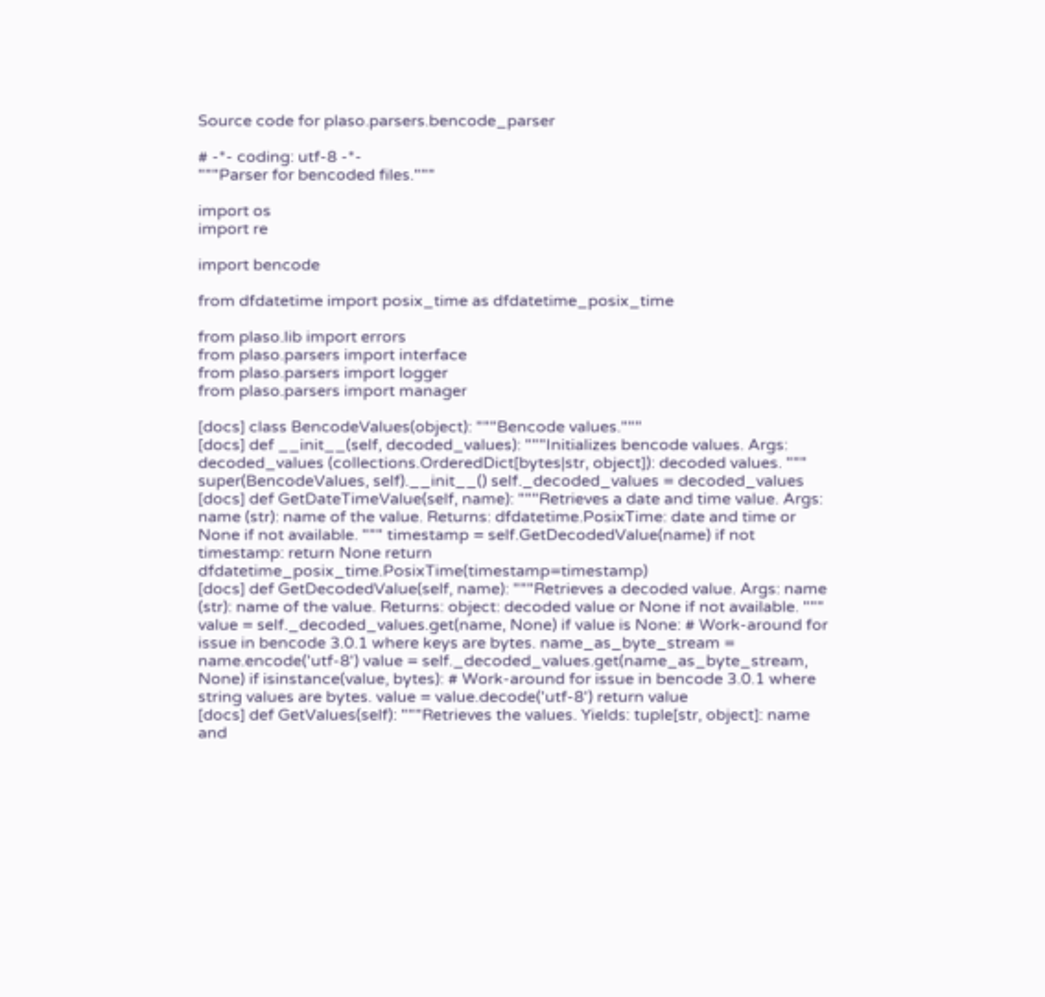Source code for plaso.parsers.bencode_parser

# -*- coding: utf-8 -*-
"""Parser for bencoded files."""

import os
import re

import bencode

from dfdatetime import posix_time as dfdatetime_posix_time

from plaso.lib import errors
from plaso.parsers import interface
from plaso.parsers import logger
from plaso.parsers import manager

[docs] class BencodeValues(object): """Bencode values."""
[docs] def __init__(self, decoded_values): """Initializes bencode values. Args: decoded_values (collections.OrderedDict[bytes|str, object]): decoded values. """ super(BencodeValues, self).__init__() self._decoded_values = decoded_values
[docs] def GetDateTimeValue(self, name): """Retrieves a date and time value. Args: name (str): name of the value. Returns: dfdatetime.PosixTime: date and time or None if not available. """ timestamp = self.GetDecodedValue(name) if not timestamp: return None return dfdatetime_posix_time.PosixTime(timestamp=timestamp)
[docs] def GetDecodedValue(self, name): """Retrieves a decoded value. Args: name (str): name of the value. Returns: object: decoded value or None if not available. """ value = self._decoded_values.get(name, None) if value is None: # Work-around for issue in bencode 3.0.1 where keys are bytes. name_as_byte_stream = name.encode('utf-8') value = self._decoded_values.get(name_as_byte_stream, None) if isinstance(value, bytes): # Work-around for issue in bencode 3.0.1 where string values are bytes. value = value.decode('utf-8') return value
[docs] def GetValues(self): """Retrieves the values. Yields: tuple[str, object]: name and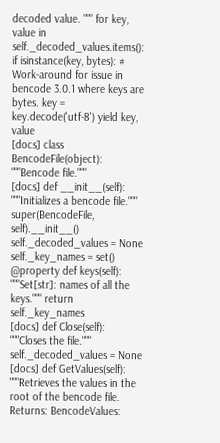decoded value. """ for key, value in self._decoded_values.items(): if isinstance(key, bytes): # Work-around for issue in bencode 3.0.1 where keys are bytes. key = key.decode('utf-8') yield key, value
[docs] class BencodeFile(object): """Bencode file."""
[docs] def __init__(self): """Initializes a bencode file.""" super(BencodeFile, self).__init__() self._decoded_values = None self._key_names = set()
@property def keys(self): """Set[str]: names of all the keys.""" return self._key_names
[docs] def Close(self): """Closes the file.""" self._decoded_values = None
[docs] def GetValues(self): """Retrieves the values in the root of the bencode file. Returns: BencodeValues: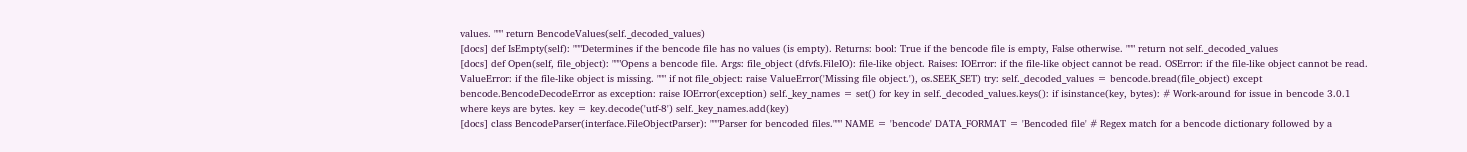values. """ return BencodeValues(self._decoded_values)
[docs] def IsEmpty(self): """Determines if the bencode file has no values (is empty). Returns: bool: True if the bencode file is empty, False otherwise. """ return not self._decoded_values
[docs] def Open(self, file_object): """Opens a bencode file. Args: file_object (dfvfs.FileIO): file-like object. Raises: IOError: if the file-like object cannot be read. OSError: if the file-like object cannot be read. ValueError: if the file-like object is missing. """ if not file_object: raise ValueError('Missing file object.'), os.SEEK_SET) try: self._decoded_values = bencode.bread(file_object) except bencode.BencodeDecodeError as exception: raise IOError(exception) self._key_names = set() for key in self._decoded_values.keys(): if isinstance(key, bytes): # Work-around for issue in bencode 3.0.1 where keys are bytes. key = key.decode('utf-8') self._key_names.add(key)
[docs] class BencodeParser(interface.FileObjectParser): """Parser for bencoded files.""" NAME = 'bencode' DATA_FORMAT = 'Bencoded file' # Regex match for a bencode dictionary followed by a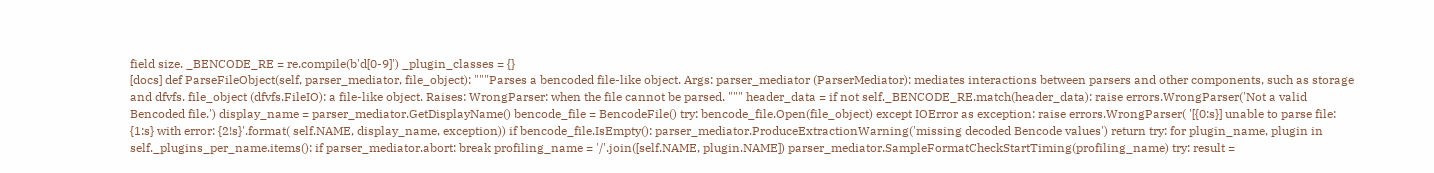field size. _BENCODE_RE = re.compile(b'd[0-9]') _plugin_classes = {}
[docs] def ParseFileObject(self, parser_mediator, file_object): """Parses a bencoded file-like object. Args: parser_mediator (ParserMediator): mediates interactions between parsers and other components, such as storage and dfvfs. file_object (dfvfs.FileIO): a file-like object. Raises: WrongParser: when the file cannot be parsed. """ header_data = if not self._BENCODE_RE.match(header_data): raise errors.WrongParser('Not a valid Bencoded file.') display_name = parser_mediator.GetDisplayName() bencode_file = BencodeFile() try: bencode_file.Open(file_object) except IOError as exception: raise errors.WrongParser( '[{0:s}] unable to parse file: {1:s} with error: {2!s}'.format( self.NAME, display_name, exception)) if bencode_file.IsEmpty(): parser_mediator.ProduceExtractionWarning('missing decoded Bencode values') return try: for plugin_name, plugin in self._plugins_per_name.items(): if parser_mediator.abort: break profiling_name = '/'.join([self.NAME, plugin.NAME]) parser_mediator.SampleFormatCheckStartTiming(profiling_name) try: result =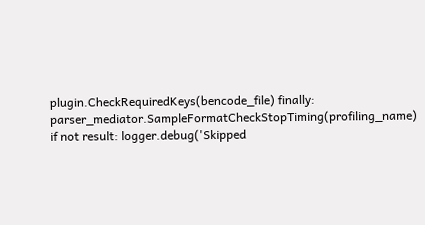plugin.CheckRequiredKeys(bencode_file) finally: parser_mediator.SampleFormatCheckStopTiming(profiling_name) if not result: logger.debug('Skipped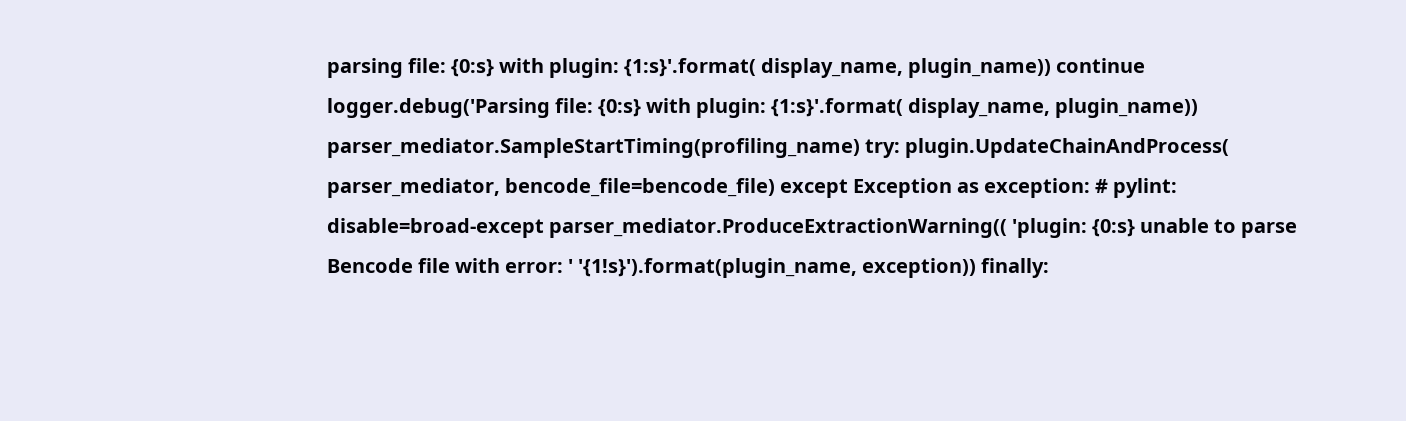parsing file: {0:s} with plugin: {1:s}'.format( display_name, plugin_name)) continue logger.debug('Parsing file: {0:s} with plugin: {1:s}'.format( display_name, plugin_name)) parser_mediator.SampleStartTiming(profiling_name) try: plugin.UpdateChainAndProcess( parser_mediator, bencode_file=bencode_file) except Exception as exception: # pylint: disable=broad-except parser_mediator.ProduceExtractionWarning(( 'plugin: {0:s} unable to parse Bencode file with error: ' '{1!s}').format(plugin_name, exception)) finally: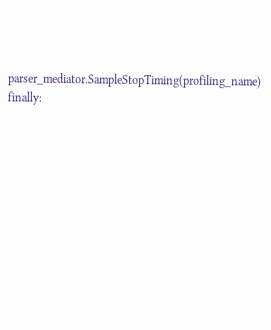parser_mediator.SampleStopTiming(profiling_name) finally: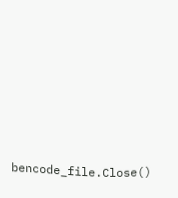bencode_file.Close()